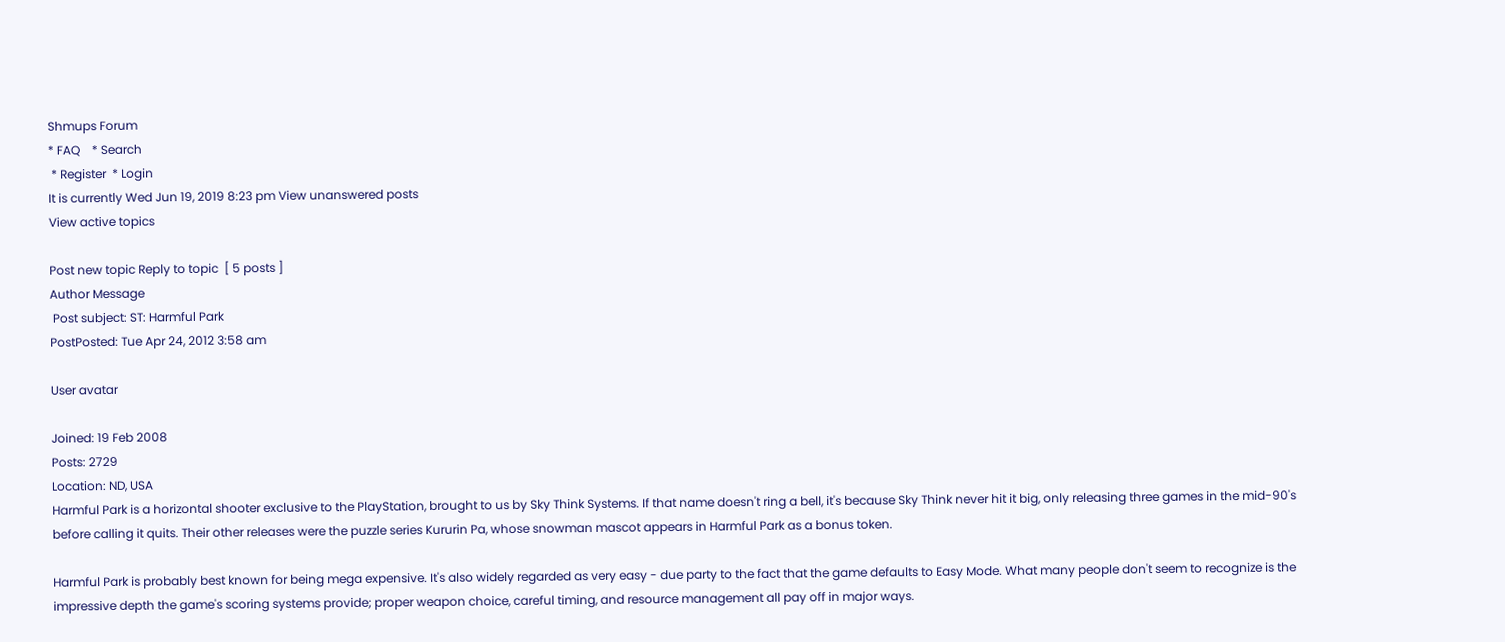Shmups Forum
* FAQ    * Search
 * Register  * Login
It is currently Wed Jun 19, 2019 8:23 pm View unanswered posts
View active topics

Post new topic Reply to topic  [ 5 posts ]
Author Message
 Post subject: ST: Harmful Park
PostPosted: Tue Apr 24, 2012 3:58 am

User avatar

Joined: 19 Feb 2008
Posts: 2729
Location: ND, USA
Harmful Park is a horizontal shooter exclusive to the PlayStation, brought to us by Sky Think Systems. If that name doesn't ring a bell, it's because Sky Think never hit it big, only releasing three games in the mid-90's before calling it quits. Their other releases were the puzzle series Kururin Pa, whose snowman mascot appears in Harmful Park as a bonus token.

Harmful Park is probably best known for being mega expensive. It's also widely regarded as very easy - due party to the fact that the game defaults to Easy Mode. What many people don't seem to recognize is the impressive depth the game's scoring systems provide; proper weapon choice, careful timing, and resource management all pay off in major ways.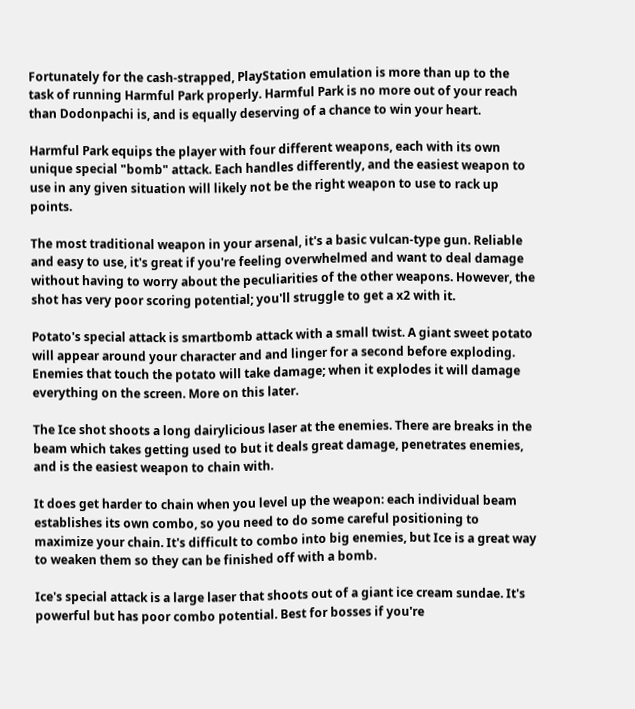Fortunately for the cash-strapped, PlayStation emulation is more than up to the task of running Harmful Park properly. Harmful Park is no more out of your reach than Dodonpachi is, and is equally deserving of a chance to win your heart.

Harmful Park equips the player with four different weapons, each with its own unique special "bomb" attack. Each handles differently, and the easiest weapon to use in any given situation will likely not be the right weapon to use to rack up points.

The most traditional weapon in your arsenal, it's a basic vulcan-type gun. Reliable and easy to use, it's great if you're feeling overwhelmed and want to deal damage without having to worry about the peculiarities of the other weapons. However, the shot has very poor scoring potential; you'll struggle to get a x2 with it.

Potato's special attack is smartbomb attack with a small twist. A giant sweet potato will appear around your character and and linger for a second before exploding. Enemies that touch the potato will take damage; when it explodes it will damage everything on the screen. More on this later.

The Ice shot shoots a long dairylicious laser at the enemies. There are breaks in the beam which takes getting used to but it deals great damage, penetrates enemies, and is the easiest weapon to chain with.

It does get harder to chain when you level up the weapon: each individual beam establishes its own combo, so you need to do some careful positioning to maximize your chain. It's difficult to combo into big enemies, but Ice is a great way to weaken them so they can be finished off with a bomb.

Ice's special attack is a large laser that shoots out of a giant ice cream sundae. It's powerful but has poor combo potential. Best for bosses if you're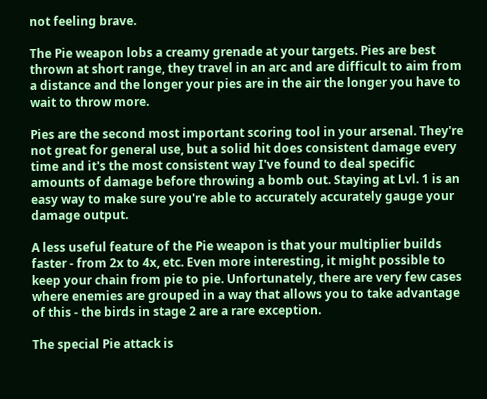not feeling brave.

The Pie weapon lobs a creamy grenade at your targets. Pies are best thrown at short range, they travel in an arc and are difficult to aim from a distance and the longer your pies are in the air the longer you have to wait to throw more.

Pies are the second most important scoring tool in your arsenal. They're not great for general use, but a solid hit does consistent damage every time and it's the most consistent way I've found to deal specific amounts of damage before throwing a bomb out. Staying at Lvl. 1 is an easy way to make sure you're able to accurately accurately gauge your damage output.

A less useful feature of the Pie weapon is that your multiplier builds faster - from 2x to 4x, etc. Even more interesting, it might possible to keep your chain from pie to pie. Unfortunately, there are very few cases where enemies are grouped in a way that allows you to take advantage of this - the birds in stage 2 are a rare exception.

The special Pie attack is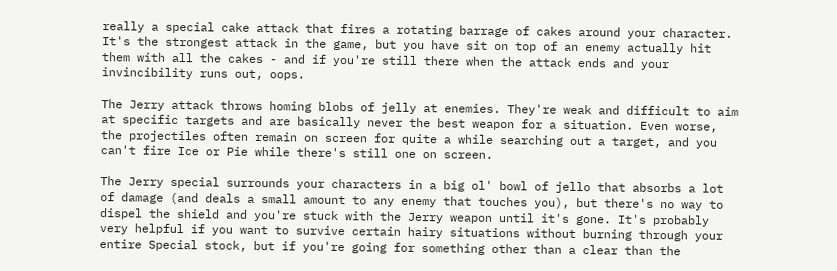really a special cake attack that fires a rotating barrage of cakes around your character. It's the strongest attack in the game, but you have sit on top of an enemy actually hit them with all the cakes - and if you're still there when the attack ends and your invincibility runs out, oops.

The Jerry attack throws homing blobs of jelly at enemies. They're weak and difficult to aim at specific targets and are basically never the best weapon for a situation. Even worse, the projectiles often remain on screen for quite a while searching out a target, and you can't fire Ice or Pie while there's still one on screen.

The Jerry special surrounds your characters in a big ol' bowl of jello that absorbs a lot of damage (and deals a small amount to any enemy that touches you), but there's no way to dispel the shield and you're stuck with the Jerry weapon until it's gone. It's probably very helpful if you want to survive certain hairy situations without burning through your entire Special stock, but if you're going for something other than a clear than the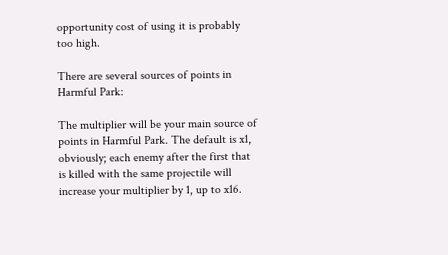opportunity cost of using it is probably too high.

There are several sources of points in Harmful Park:

The multiplier will be your main source of points in Harmful Park. The default is x1, obviously; each enemy after the first that is killed with the same projectile will increase your multiplier by 1, up to x16.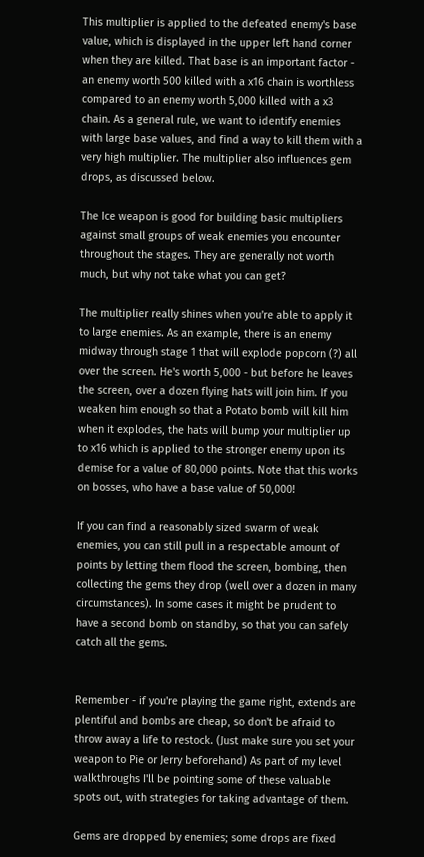This multiplier is applied to the defeated enemy's base value, which is displayed in the upper left hand corner when they are killed. That base is an important factor - an enemy worth 500 killed with a x16 chain is worthless compared to an enemy worth 5,000 killed with a x3 chain. As a general rule, we want to identify enemies with large base values, and find a way to kill them with a very high multiplier. The multiplier also influences gem drops, as discussed below.

The Ice weapon is good for building basic multipliers against small groups of weak enemies you encounter throughout the stages. They are generally not worth much, but why not take what you can get?

The multiplier really shines when you're able to apply it to large enemies. As an example, there is an enemy midway through stage 1 that will explode popcorn (?) all over the screen. He's worth 5,000 - but before he leaves the screen, over a dozen flying hats will join him. If you weaken him enough so that a Potato bomb will kill him when it explodes, the hats will bump your multiplier up to x16 which is applied to the stronger enemy upon its demise for a value of 80,000 points. Note that this works on bosses, who have a base value of 50,000!

If you can find a reasonably sized swarm of weak enemies, you can still pull in a respectable amount of points by letting them flood the screen, bombing, then collecting the gems they drop (well over a dozen in many circumstances). In some cases it might be prudent to have a second bomb on standby, so that you can safely catch all the gems.


Remember - if you're playing the game right, extends are plentiful and bombs are cheap, so don't be afraid to throw away a life to restock. (Just make sure you set your weapon to Pie or Jerry beforehand) As part of my level walkthroughs I'll be pointing some of these valuable spots out, with strategies for taking advantage of them.

Gems are dropped by enemies; some drops are fixed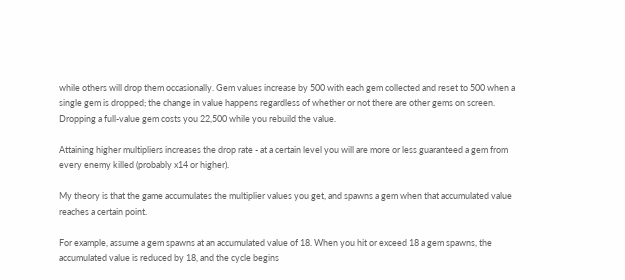while others will drop them occasionally. Gem values increase by 500 with each gem collected and reset to 500 when a single gem is dropped; the change in value happens regardless of whether or not there are other gems on screen. Dropping a full-value gem costs you 22,500 while you rebuild the value.

Attaining higher multipliers increases the drop rate - at a certain level you will are more or less guaranteed a gem from every enemy killed (probably x14 or higher).

My theory is that the game accumulates the multiplier values you get, and spawns a gem when that accumulated value reaches a certain point.

For example, assume a gem spawns at an accumulated value of 18. When you hit or exceed 18 a gem spawns, the accumulated value is reduced by 18, and the cycle begins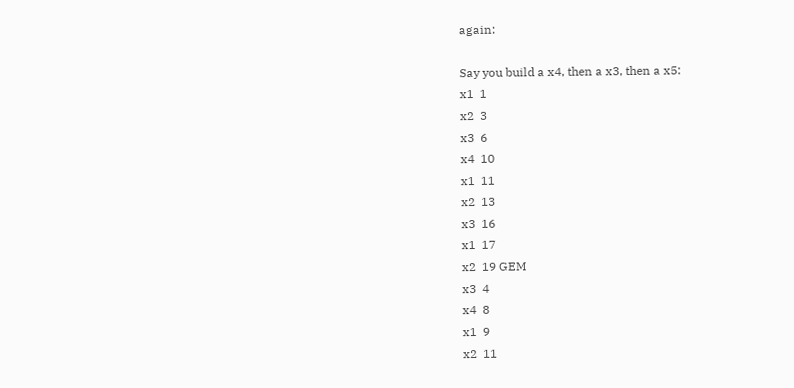again:

Say you build a x4, then a x3, then a x5:
x1  1
x2  3
x3  6
x4  10
x1  11
x2  13
x3  16
x1  17
x2  19 GEM
x3  4
x4  8
x1  9
x2  11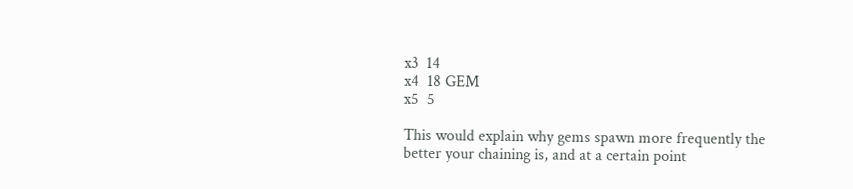x3  14
x4  18 GEM
x5  5

This would explain why gems spawn more frequently the better your chaining is, and at a certain point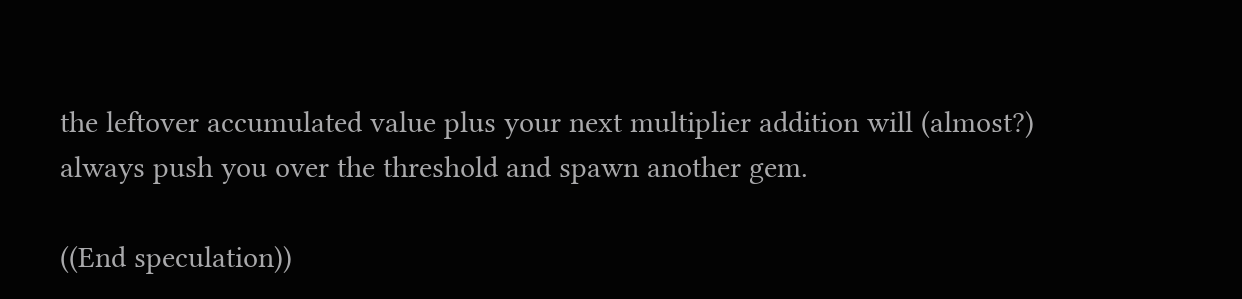the leftover accumulated value plus your next multiplier addition will (almost?) always push you over the threshold and spawn another gem.

((End speculation))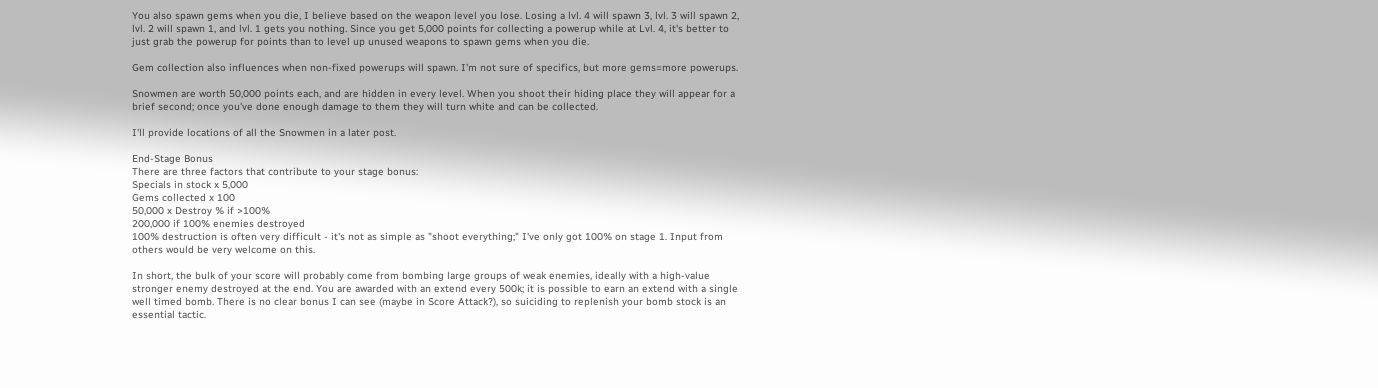You also spawn gems when you die, I believe based on the weapon level you lose. Losing a lvl. 4 will spawn 3, lvl. 3 will spawn 2, lvl. 2 will spawn 1, and lvl. 1 gets you nothing. Since you get 5,000 points for collecting a powerup while at Lvl. 4, it's better to just grab the powerup for points than to level up unused weapons to spawn gems when you die.

Gem collection also influences when non-fixed powerups will spawn. I'm not sure of specifics, but more gems=more powerups.

Snowmen are worth 50,000 points each, and are hidden in every level. When you shoot their hiding place they will appear for a brief second; once you've done enough damage to them they will turn white and can be collected.

I'll provide locations of all the Snowmen in a later post.

End-Stage Bonus
There are three factors that contribute to your stage bonus:
Specials in stock x 5,000
Gems collected x 100
50,000 x Destroy % if >100%
200,000 if 100% enemies destroyed
100% destruction is often very difficult - it's not as simple as "shoot everything;" I've only got 100% on stage 1. Input from others would be very welcome on this.

In short, the bulk of your score will probably come from bombing large groups of weak enemies, ideally with a high-value stronger enemy destroyed at the end. You are awarded with an extend every 500k; it is possible to earn an extend with a single well timed bomb. There is no clear bonus I can see (maybe in Score Attack?), so suiciding to replenish your bomb stock is an essential tactic.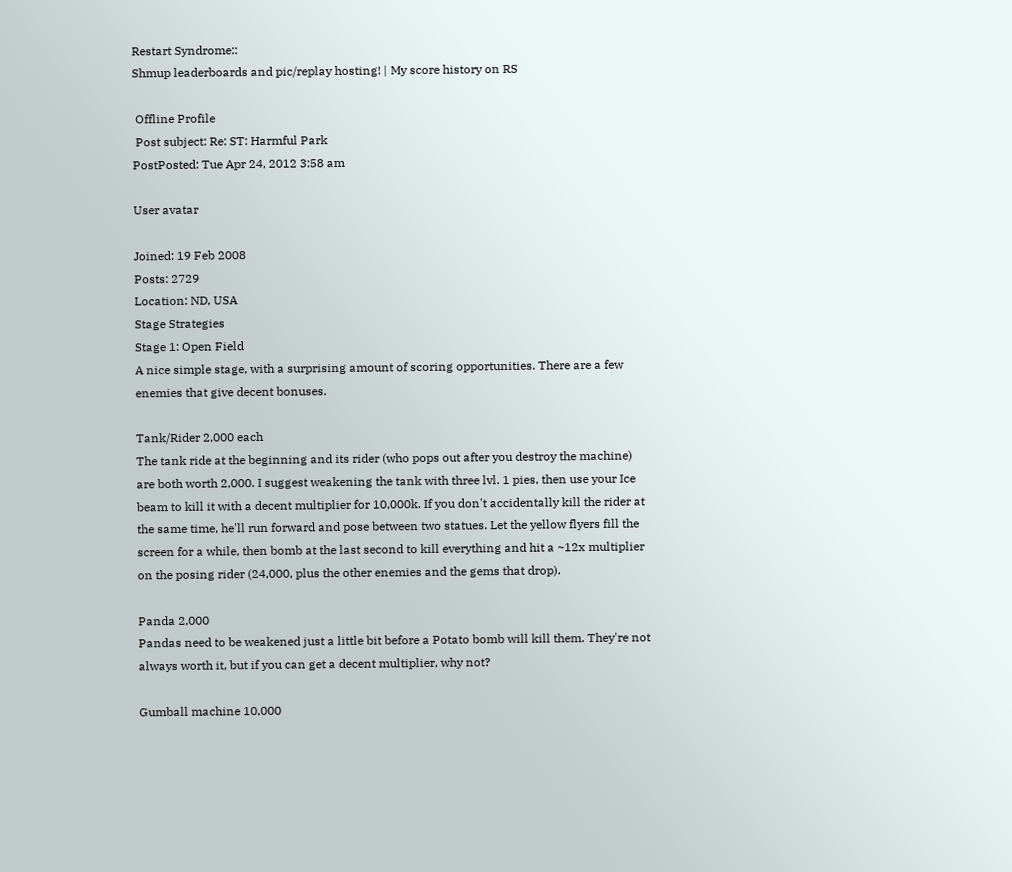Restart Syndrome::
Shmup leaderboards and pic/replay hosting! | My score history on RS

 Offline Profile
 Post subject: Re: ST: Harmful Park
PostPosted: Tue Apr 24, 2012 3:58 am

User avatar

Joined: 19 Feb 2008
Posts: 2729
Location: ND, USA
Stage Strategies
Stage 1: Open Field
A nice simple stage, with a surprising amount of scoring opportunities. There are a few enemies that give decent bonuses.

Tank/Rider 2,000 each
The tank ride at the beginning and its rider (who pops out after you destroy the machine) are both worth 2,000. I suggest weakening the tank with three lvl. 1 pies, then use your Ice beam to kill it with a decent multiplier for 10,000k. If you don't accidentally kill the rider at the same time, he'll run forward and pose between two statues. Let the yellow flyers fill the screen for a while, then bomb at the last second to kill everything and hit a ~12x multiplier on the posing rider (24,000, plus the other enemies and the gems that drop).

Panda 2,000
Pandas need to be weakened just a little bit before a Potato bomb will kill them. They're not always worth it, but if you can get a decent multiplier, why not?

Gumball machine 10,000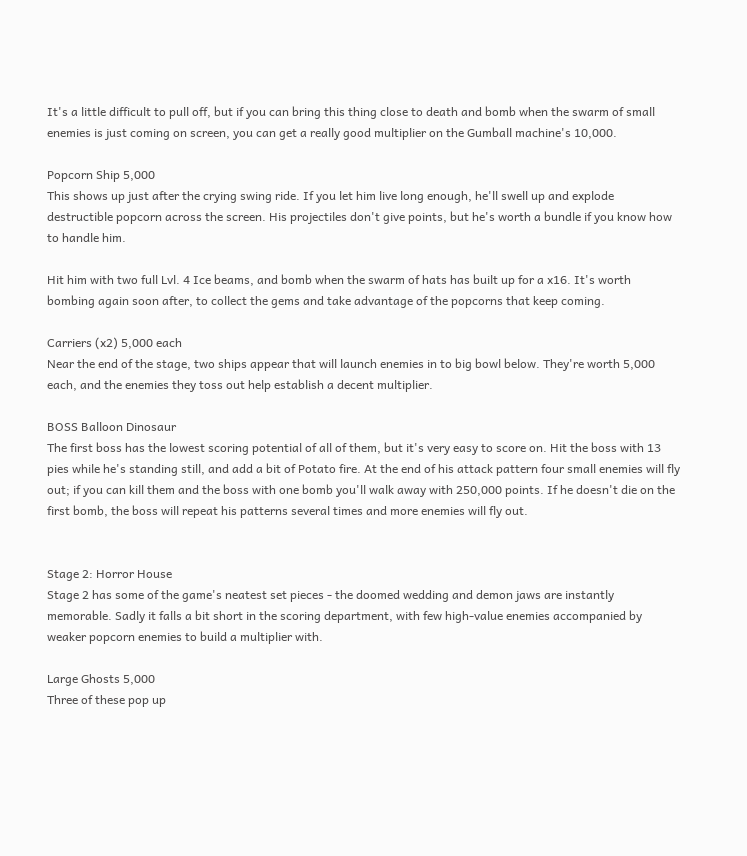It's a little difficult to pull off, but if you can bring this thing close to death and bomb when the swarm of small enemies is just coming on screen, you can get a really good multiplier on the Gumball machine's 10,000.

Popcorn Ship 5,000
This shows up just after the crying swing ride. If you let him live long enough, he'll swell up and explode destructible popcorn across the screen. His projectiles don't give points, but he's worth a bundle if you know how to handle him.

Hit him with two full Lvl. 4 Ice beams, and bomb when the swarm of hats has built up for a x16. It's worth bombing again soon after, to collect the gems and take advantage of the popcorns that keep coming.

Carriers (x2) 5,000 each
Near the end of the stage, two ships appear that will launch enemies in to big bowl below. They're worth 5,000 each, and the enemies they toss out help establish a decent multiplier.

BOSS Balloon Dinosaur
The first boss has the lowest scoring potential of all of them, but it's very easy to score on. Hit the boss with 13 pies while he's standing still, and add a bit of Potato fire. At the end of his attack pattern four small enemies will fly out; if you can kill them and the boss with one bomb you'll walk away with 250,000 points. If he doesn't die on the first bomb, the boss will repeat his patterns several times and more enemies will fly out.


Stage 2: Horror House
Stage 2 has some of the game's neatest set pieces - the doomed wedding and demon jaws are instantly memorable. Sadly it falls a bit short in the scoring department, with few high-value enemies accompanied by weaker popcorn enemies to build a multiplier with.

Large Ghosts 5,000
Three of these pop up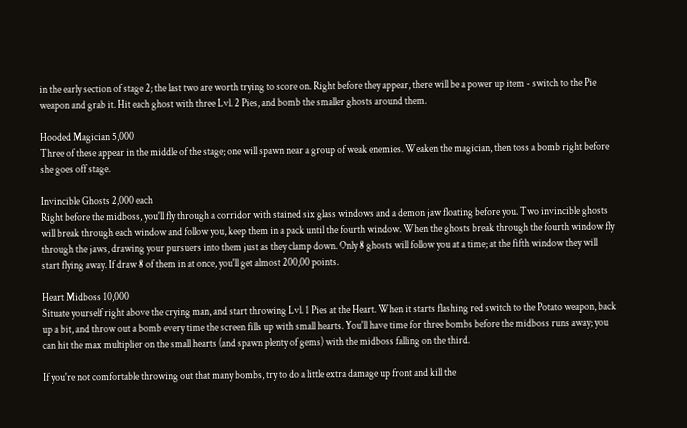in the early section of stage 2; the last two are worth trying to score on. Right before they appear, there will be a power up item - switch to the Pie weapon and grab it. Hit each ghost with three Lvl. 2 Pies, and bomb the smaller ghosts around them.

Hooded Magician 5,000
Three of these appear in the middle of the stage; one will spawn near a group of weak enemies. Weaken the magician, then toss a bomb right before she goes off stage.

Invincible Ghosts 2,000 each
Right before the midboss, you'll fly through a corridor with stained six glass windows and a demon jaw floating before you. Two invincible ghosts will break through each window and follow you, keep them in a pack until the fourth window. When the ghosts break through the fourth window fly through the jaws, drawing your pursuers into them just as they clamp down. Only 8 ghosts will follow you at a time; at the fifth window they will start flying away. If draw 8 of them in at once, you'll get almost 200,00 points.

Heart Midboss 10,000
Situate yourself right above the crying man, and start throwing Lvl. 1 Pies at the Heart. When it starts flashing red switch to the Potato weapon, back up a bit, and throw out a bomb every time the screen fills up with small hearts. You'll have time for three bombs before the midboss runs away; you can hit the max multiplier on the small hearts (and spawn plenty of gems) with the midboss falling on the third.

If you're not comfortable throwing out that many bombs, try to do a little extra damage up front and kill the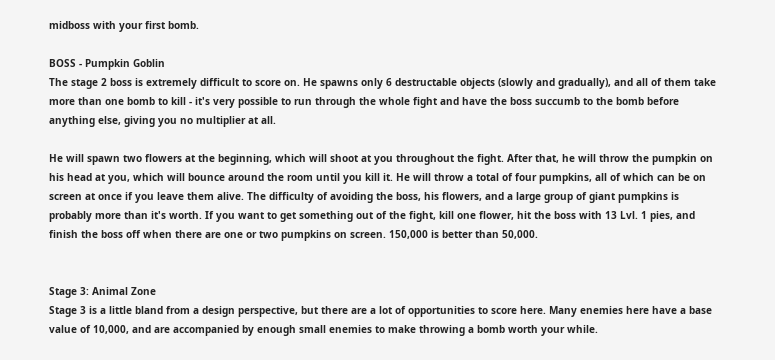midboss with your first bomb.

BOSS - Pumpkin Goblin
The stage 2 boss is extremely difficult to score on. He spawns only 6 destructable objects (slowly and gradually), and all of them take more than one bomb to kill - it's very possible to run through the whole fight and have the boss succumb to the bomb before anything else, giving you no multiplier at all.

He will spawn two flowers at the beginning, which will shoot at you throughout the fight. After that, he will throw the pumpkin on his head at you, which will bounce around the room until you kill it. He will throw a total of four pumpkins, all of which can be on screen at once if you leave them alive. The difficulty of avoiding the boss, his flowers, and a large group of giant pumpkins is probably more than it's worth. If you want to get something out of the fight, kill one flower, hit the boss with 13 Lvl. 1 pies, and finish the boss off when there are one or two pumpkins on screen. 150,000 is better than 50,000.


Stage 3: Animal Zone
Stage 3 is a little bland from a design perspective, but there are a lot of opportunities to score here. Many enemies here have a base value of 10,000, and are accompanied by enough small enemies to make throwing a bomb worth your while.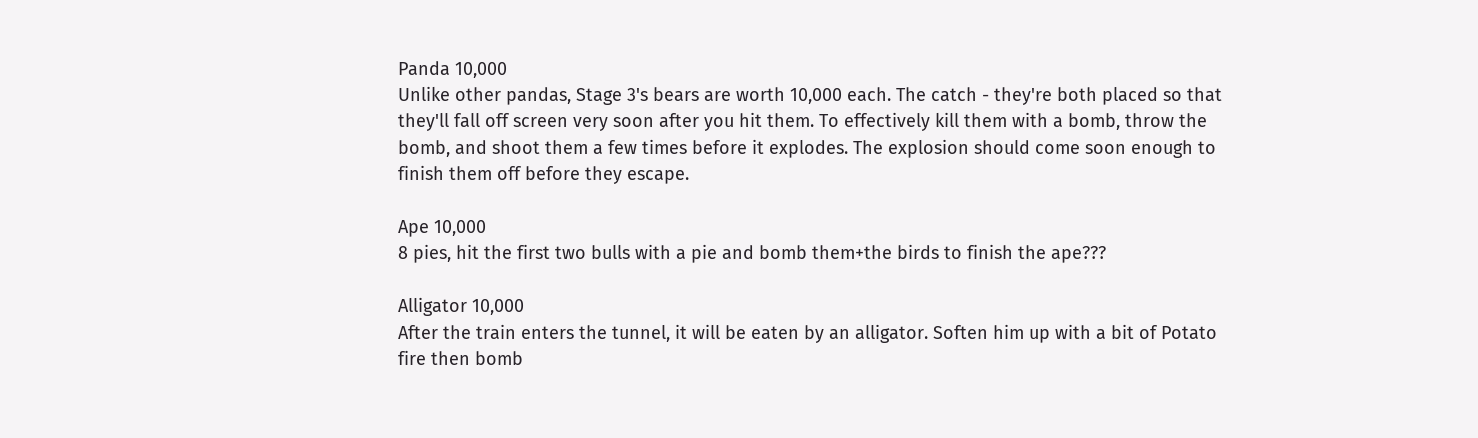Panda 10,000
Unlike other pandas, Stage 3's bears are worth 10,000 each. The catch - they're both placed so that they'll fall off screen very soon after you hit them. To effectively kill them with a bomb, throw the bomb, and shoot them a few times before it explodes. The explosion should come soon enough to finish them off before they escape.

Ape 10,000
8 pies, hit the first two bulls with a pie and bomb them+the birds to finish the ape???

Alligator 10,000
After the train enters the tunnel, it will be eaten by an alligator. Soften him up with a bit of Potato fire then bomb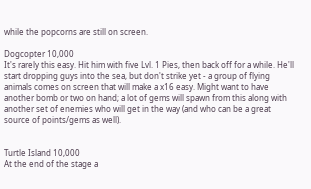while the popcorns are still on screen.

Dogcopter 10,000
It's rarely this easy. Hit him with five Lvl. 1 Pies, then back off for a while. He'll start dropping guys into the sea, but don't strike yet - a group of flying animals comes on screen that will make a x16 easy. Might want to have another bomb or two on hand; a lot of gems will spawn from this along with another set of enemies who will get in the way (and who can be a great source of points/gems as well).


Turtle Island 10,000
At the end of the stage a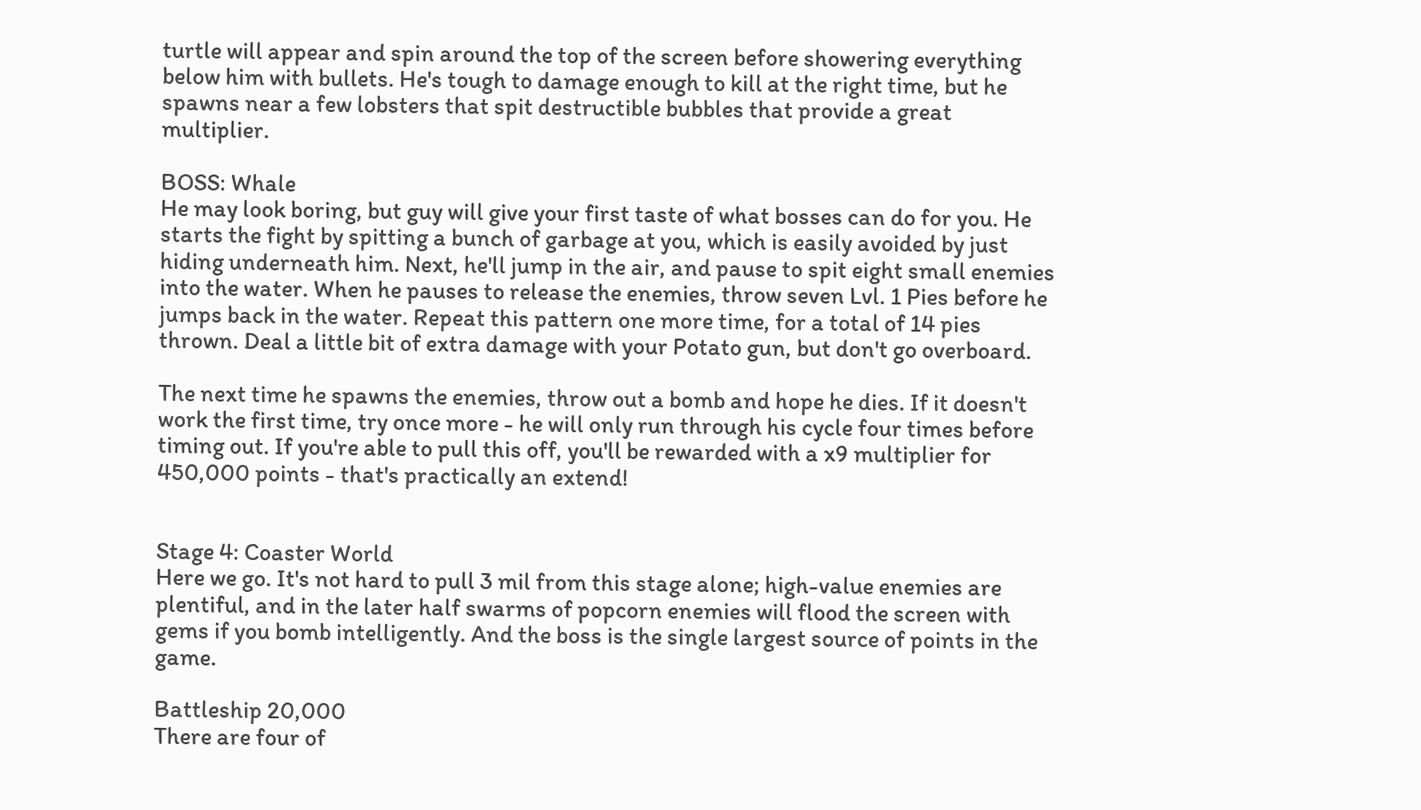turtle will appear and spin around the top of the screen before showering everything below him with bullets. He's tough to damage enough to kill at the right time, but he spawns near a few lobsters that spit destructible bubbles that provide a great multiplier.

BOSS: Whale
He may look boring, but guy will give your first taste of what bosses can do for you. He starts the fight by spitting a bunch of garbage at you, which is easily avoided by just hiding underneath him. Next, he'll jump in the air, and pause to spit eight small enemies into the water. When he pauses to release the enemies, throw seven Lvl. 1 Pies before he jumps back in the water. Repeat this pattern one more time, for a total of 14 pies thrown. Deal a little bit of extra damage with your Potato gun, but don't go overboard.

The next time he spawns the enemies, throw out a bomb and hope he dies. If it doesn't work the first time, try once more - he will only run through his cycle four times before timing out. If you're able to pull this off, you'll be rewarded with a x9 multiplier for 450,000 points - that's practically an extend!


Stage 4: Coaster World
Here we go. It's not hard to pull 3 mil from this stage alone; high-value enemies are plentiful, and in the later half swarms of popcorn enemies will flood the screen with gems if you bomb intelligently. And the boss is the single largest source of points in the game.

Battleship 20,000
There are four of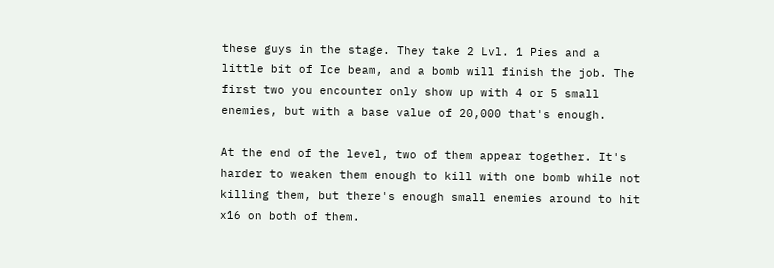these guys in the stage. They take 2 Lvl. 1 Pies and a little bit of Ice beam, and a bomb will finish the job. The first two you encounter only show up with 4 or 5 small enemies, but with a base value of 20,000 that's enough.

At the end of the level, two of them appear together. It's harder to weaken them enough to kill with one bomb while not killing them, but there's enough small enemies around to hit x16 on both of them.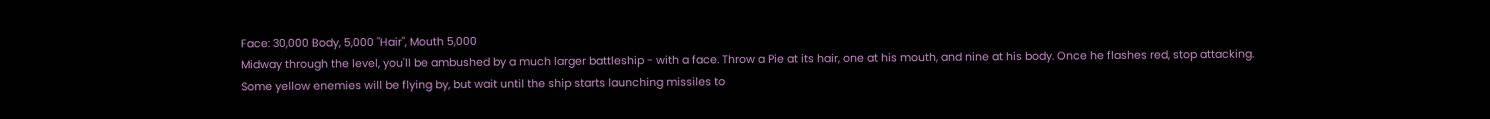Face: 30,000 Body, 5,000 "Hair", Mouth 5,000
Midway through the level, you'll be ambushed by a much larger battleship - with a face. Throw a Pie at its hair, one at his mouth, and nine at his body. Once he flashes red, stop attacking. Some yellow enemies will be flying by, but wait until the ship starts launching missiles to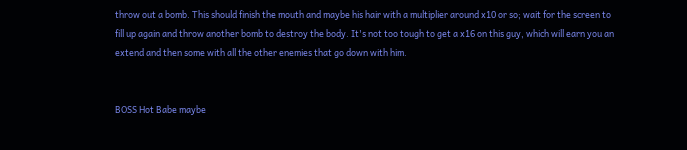throw out a bomb. This should finish the mouth and maybe his hair with a multiplier around x10 or so; wait for the screen to fill up again and throw another bomb to destroy the body. It's not too tough to get a x16 on this guy, which will earn you an extend and then some with all the other enemies that go down with him.


BOSS Hot Babe maybe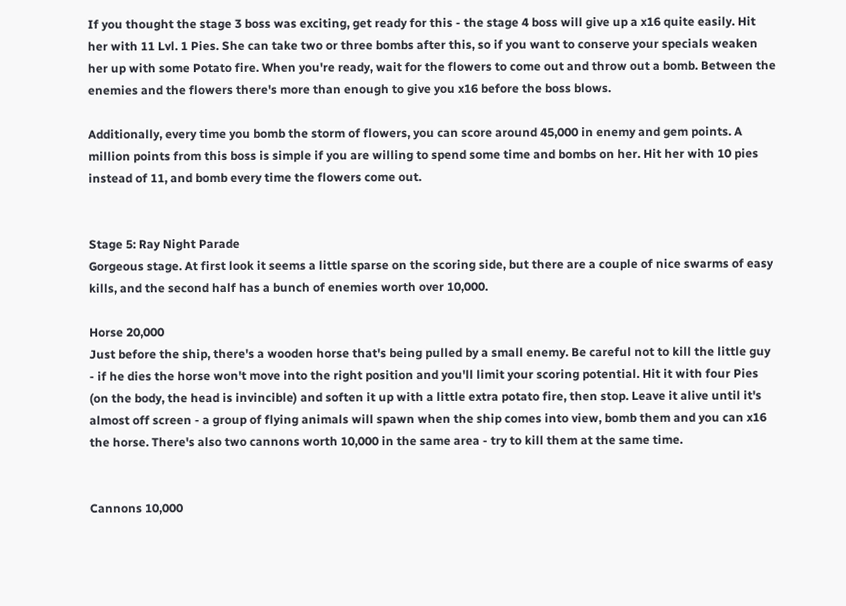If you thought the stage 3 boss was exciting, get ready for this - the stage 4 boss will give up a x16 quite easily. Hit her with 11 Lvl. 1 Pies. She can take two or three bombs after this, so if you want to conserve your specials weaken her up with some Potato fire. When you're ready, wait for the flowers to come out and throw out a bomb. Between the enemies and the flowers there's more than enough to give you x16 before the boss blows.

Additionally, every time you bomb the storm of flowers, you can score around 45,000 in enemy and gem points. A million points from this boss is simple if you are willing to spend some time and bombs on her. Hit her with 10 pies instead of 11, and bomb every time the flowers come out.


Stage 5: Ray Night Parade
Gorgeous stage. At first look it seems a little sparse on the scoring side, but there are a couple of nice swarms of easy kills, and the second half has a bunch of enemies worth over 10,000.

Horse 20,000
Just before the ship, there's a wooden horse that's being pulled by a small enemy. Be careful not to kill the little guy - if he dies the horse won't move into the right position and you'll limit your scoring potential. Hit it with four Pies (on the body, the head is invincible) and soften it up with a little extra potato fire, then stop. Leave it alive until it's almost off screen - a group of flying animals will spawn when the ship comes into view, bomb them and you can x16 the horse. There's also two cannons worth 10,000 in the same area - try to kill them at the same time.


Cannons 10,000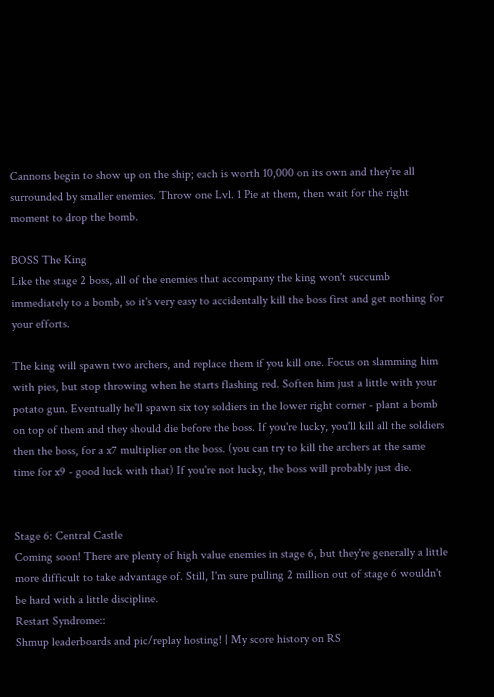Cannons begin to show up on the ship; each is worth 10,000 on its own and they're all surrounded by smaller enemies. Throw one Lvl. 1 Pie at them, then wait for the right moment to drop the bomb.

BOSS The King
Like the stage 2 boss, all of the enemies that accompany the king won't succumb immediately to a bomb, so it's very easy to accidentally kill the boss first and get nothing for your efforts.

The king will spawn two archers, and replace them if you kill one. Focus on slamming him with pies, but stop throwing when he starts flashing red. Soften him just a little with your potato gun. Eventually he'll spawn six toy soldiers in the lower right corner - plant a bomb on top of them and they should die before the boss. If you're lucky, you'll kill all the soldiers then the boss, for a x7 multiplier on the boss. (you can try to kill the archers at the same time for x9 - good luck with that) If you're not lucky, the boss will probably just die.


Stage 6: Central Castle
Coming soon! There are plenty of high value enemies in stage 6, but they're generally a little more difficult to take advantage of. Still, I'm sure pulling 2 million out of stage 6 wouldn't be hard with a little discipline.
Restart Syndrome::
Shmup leaderboards and pic/replay hosting! | My score history on RS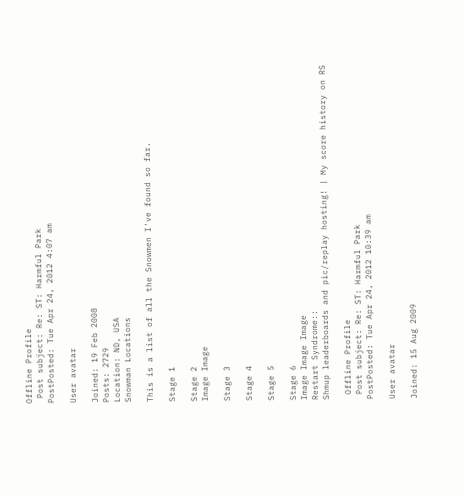Offline Profile
 Post subject: Re: ST: Harmful Park
PostPosted: Tue Apr 24, 2012 4:07 am

User avatar

Joined: 19 Feb 2008
Posts: 2729
Location: ND, USA
Snowman Locations

This is a list of all the Snowmen I've found so far.

Stage 1

Stage 2
Image Image

Stage 3

Stage 4

Stage 5

Stage 6
Image Image Image
Restart Syndrome::
Shmup leaderboards and pic/replay hosting! | My score history on RS

 Offline Profile
 Post subject: Re: ST: Harmful Park
PostPosted: Tue Apr 24, 2012 10:39 am

User avatar

Joined: 15 Aug 2009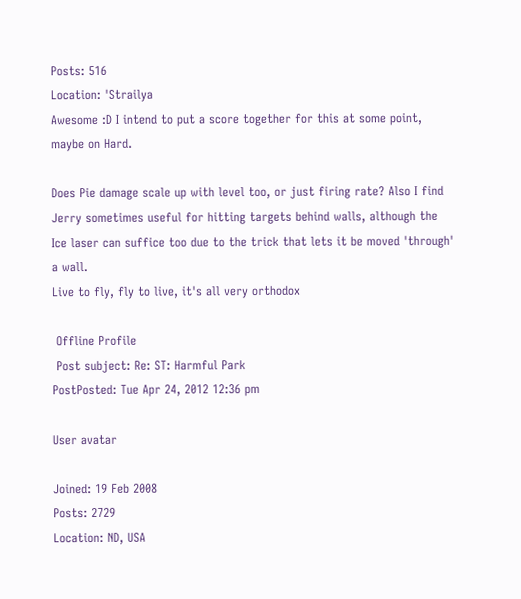Posts: 516
Location: 'Strailya
Awesome :D I intend to put a score together for this at some point, maybe on Hard.

Does Pie damage scale up with level too, or just firing rate? Also I find Jerry sometimes useful for hitting targets behind walls, although the Ice laser can suffice too due to the trick that lets it be moved 'through' a wall.
Live to fly, fly to live, it's all very orthodox

 Offline Profile
 Post subject: Re: ST: Harmful Park
PostPosted: Tue Apr 24, 2012 12:36 pm

User avatar

Joined: 19 Feb 2008
Posts: 2729
Location: ND, USA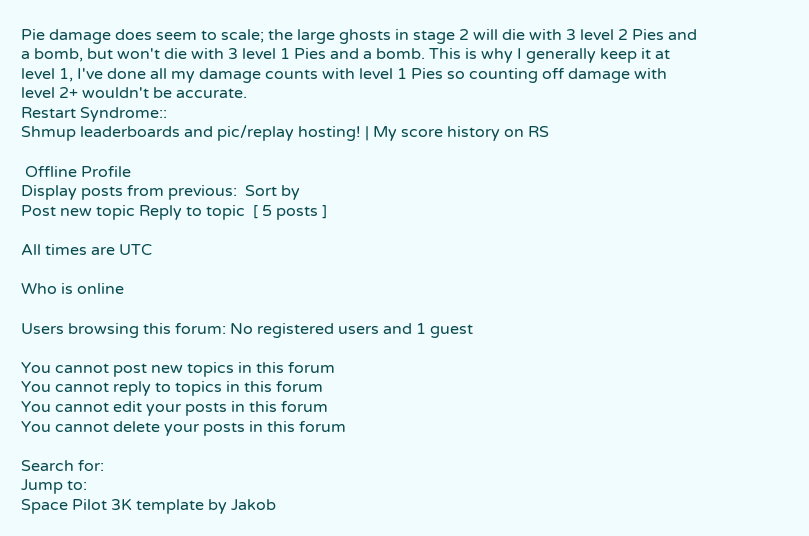Pie damage does seem to scale; the large ghosts in stage 2 will die with 3 level 2 Pies and a bomb, but won't die with 3 level 1 Pies and a bomb. This is why I generally keep it at level 1, I've done all my damage counts with level 1 Pies so counting off damage with level 2+ wouldn't be accurate.
Restart Syndrome::
Shmup leaderboards and pic/replay hosting! | My score history on RS

 Offline Profile
Display posts from previous:  Sort by
Post new topic Reply to topic  [ 5 posts ]

All times are UTC

Who is online

Users browsing this forum: No registered users and 1 guest

You cannot post new topics in this forum
You cannot reply to topics in this forum
You cannot edit your posts in this forum
You cannot delete your posts in this forum

Search for:
Jump to:
Space Pilot 3K template by Jakob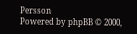Persson
Powered by phpBB © 2000,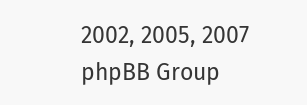2002, 2005, 2007 phpBB Group